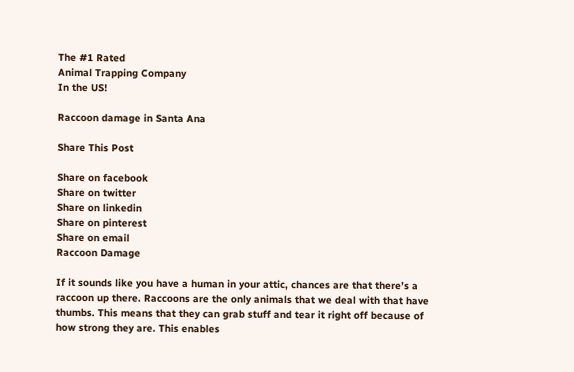The #1 Rated
Animal Trapping Company
In the US!

Raccoon damage in Santa Ana

Share This Post

Share on facebook
Share on twitter
Share on linkedin
Share on pinterest
Share on email
Raccoon Damage

If it sounds like you have a human in your attic, chances are that there’s a raccoon up there. Raccoons are the only animals that we deal with that have thumbs. This means that they can grab stuff and tear it right off because of how strong they are. This enables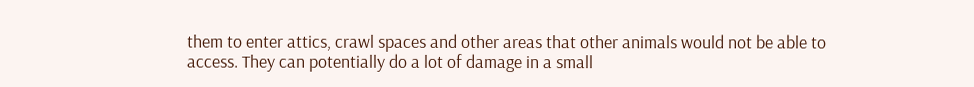them to enter attics, crawl spaces and other areas that other animals would not be able to access. They can potentially do a lot of damage in a small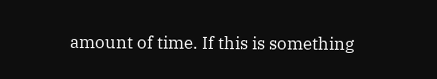amount of time. If this is something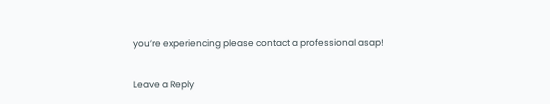you’re experiencing please contact a professional asap!


Leave a Reply